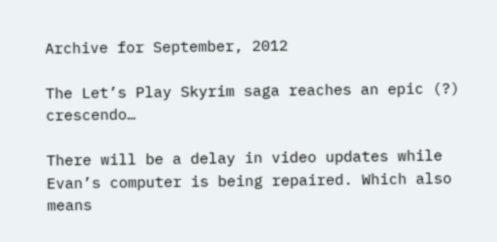Archive for September, 2012

The Let’s Play Skyrim saga reaches an epic (?) crescendo…

There will be a delay in video updates while Evan’s computer is being repaired. Which also means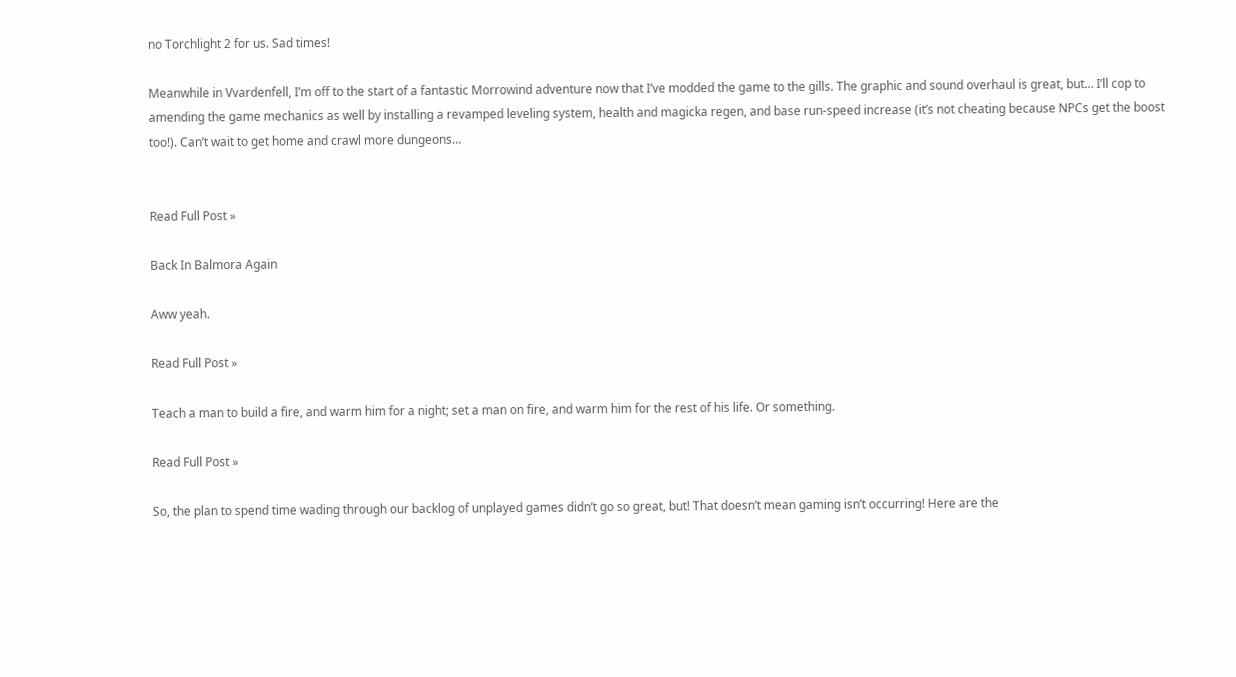no Torchlight 2 for us. Sad times!

Meanwhile in Vvardenfell, I’m off to the start of a fantastic Morrowind adventure now that I’ve modded the game to the gills. The graphic and sound overhaul is great, but… I’ll cop to amending the game mechanics as well by installing a revamped leveling system, health and magicka regen, and base run-speed increase (it’s not cheating because NPCs get the boost too!). Can’t wait to get home and crawl more dungeons…


Read Full Post »

Back In Balmora Again

Aww yeah.

Read Full Post »

Teach a man to build a fire, and warm him for a night; set a man on fire, and warm him for the rest of his life. Or something.

Read Full Post »

So, the plan to spend time wading through our backlog of unplayed games didn’t go so great, but! That doesn’t mean gaming isn’t occurring! Here are the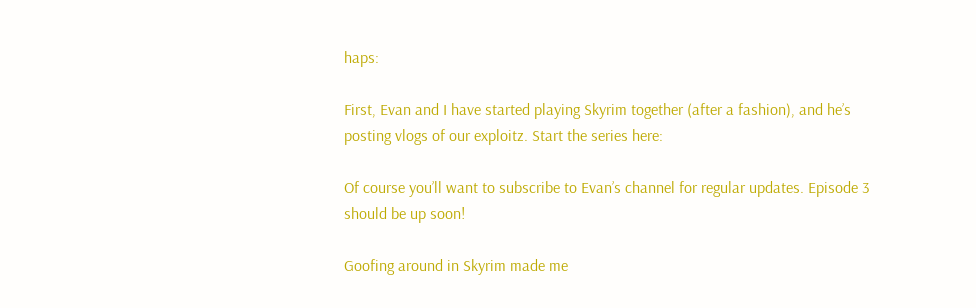haps:

First, Evan and I have started playing Skyrim together (after a fashion), and he’s posting vlogs of our exploitz. Start the series here:

Of course you’ll want to subscribe to Evan’s channel for regular updates. Episode 3 should be up soon!

Goofing around in Skyrim made me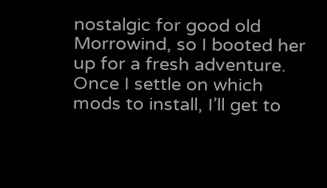nostalgic for good old Morrowind, so I booted her up for a fresh adventure. Once I settle on which mods to install, I’ll get to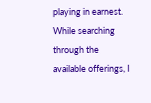playing in earnest. While searching through the available offerings, I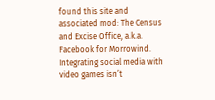found this site and associated mod: The Census and Excise Office, a.k.a. Facebook for Morrowind. Integrating social media with video games isn’t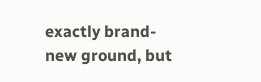exactly brand-new ground, but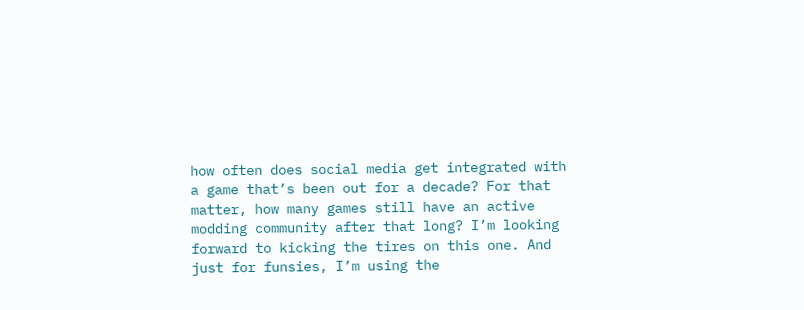how often does social media get integrated with a game that’s been out for a decade? For that matter, how many games still have an active modding community after that long? I’m looking forward to kicking the tires on this one. And just for funsies, I’m using the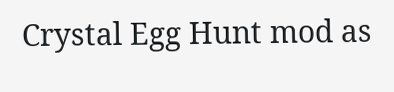Crystal Egg Hunt mod as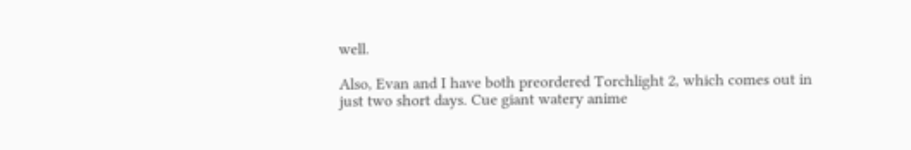well.

Also, Evan and I have both preordered Torchlight 2, which comes out in just two short days. Cue giant watery anime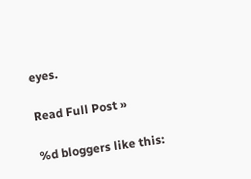eyes.

Read Full Post »

%d bloggers like this: